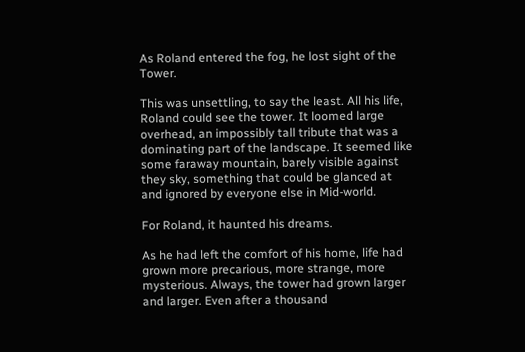As Roland entered the fog, he lost sight of the Tower.

This was unsettling, to say the least. All his life, Roland could see the tower. It loomed large overhead, an impossibly tall tribute that was a dominating part of the landscape. It seemed like some faraway mountain, barely visible against they sky, something that could be glanced at and ignored by everyone else in Mid-world.

For Roland, it haunted his dreams.

As he had left the comfort of his home, life had grown more precarious, more strange, more mysterious. Always, the tower had grown larger and larger. Even after a thousand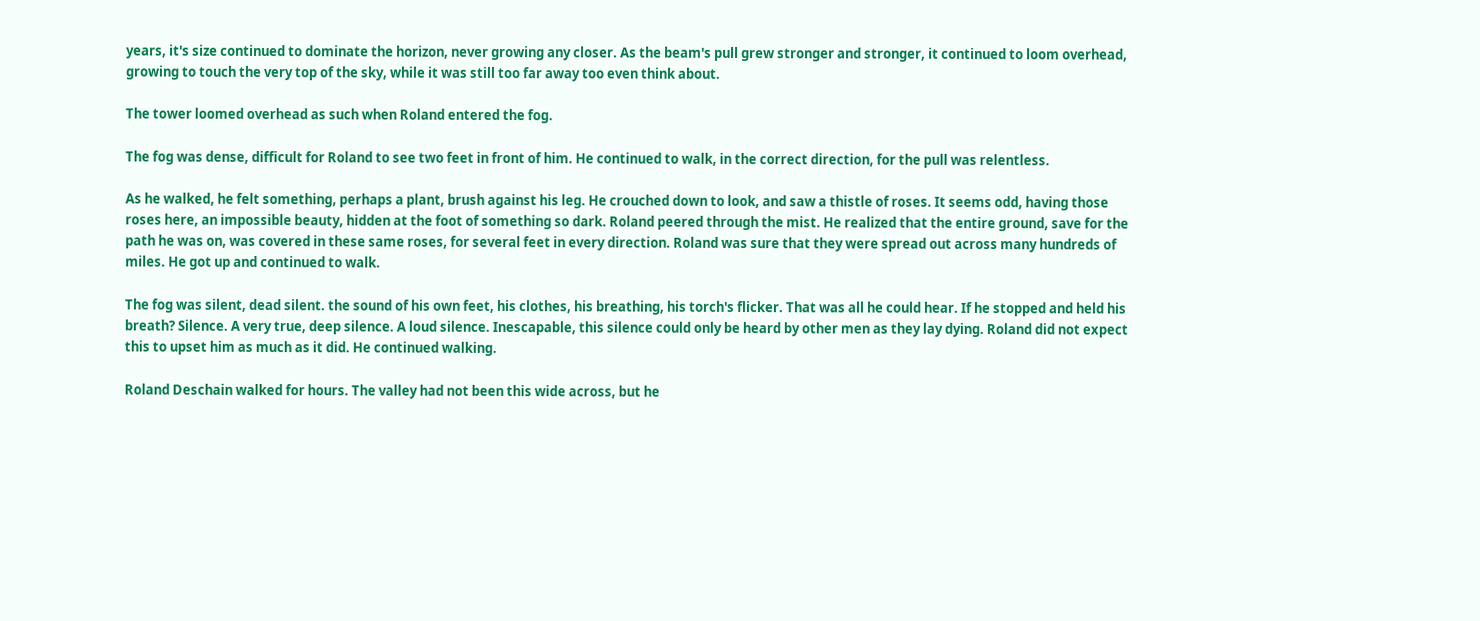years, it's size continued to dominate the horizon, never growing any closer. As the beam's pull grew stronger and stronger, it continued to loom overhead, growing to touch the very top of the sky, while it was still too far away too even think about.

The tower loomed overhead as such when Roland entered the fog.

The fog was dense, difficult for Roland to see two feet in front of him. He continued to walk, in the correct direction, for the pull was relentless.

As he walked, he felt something, perhaps a plant, brush against his leg. He crouched down to look, and saw a thistle of roses. It seems odd, having those roses here, an impossible beauty, hidden at the foot of something so dark. Roland peered through the mist. He realized that the entire ground, save for the path he was on, was covered in these same roses, for several feet in every direction. Roland was sure that they were spread out across many hundreds of miles. He got up and continued to walk.

The fog was silent, dead silent. the sound of his own feet, his clothes, his breathing, his torch's flicker. That was all he could hear. If he stopped and held his breath? Silence. A very true, deep silence. A loud silence. Inescapable, this silence could only be heard by other men as they lay dying. Roland did not expect this to upset him as much as it did. He continued walking.

Roland Deschain walked for hours. The valley had not been this wide across, but he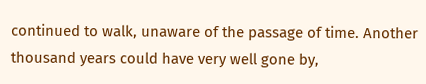continued to walk, unaware of the passage of time. Another thousand years could have very well gone by,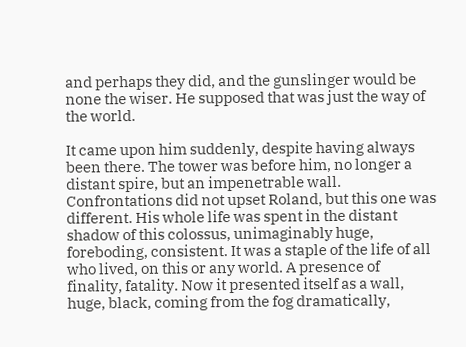and perhaps they did, and the gunslinger would be none the wiser. He supposed that was just the way of the world.

It came upon him suddenly, despite having always been there. The tower was before him, no longer a distant spire, but an impenetrable wall. Confrontations did not upset Roland, but this one was different. His whole life was spent in the distant shadow of this colossus, unimaginably huge, foreboding, consistent. It was a staple of the life of all who lived, on this or any world. A presence of finality, fatality. Now it presented itself as a wall, huge, black, coming from the fog dramatically,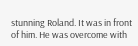stunning Roland. It was in front of him. He was overcome with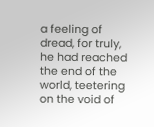a feeling of dread, for truly, he had reached the end of the world, teetering on the void of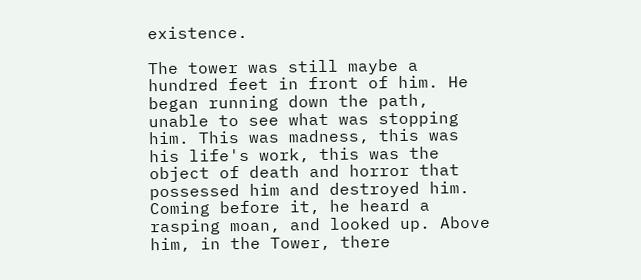existence.

The tower was still maybe a hundred feet in front of him. He began running down the path, unable to see what was stopping him. This was madness, this was his life's work, this was the object of death and horror that possessed him and destroyed him. Coming before it, he heard a rasping moan, and looked up. Above him, in the Tower, there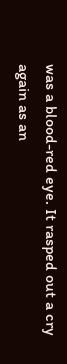was a blood-red eye. It rasped out a cry again as an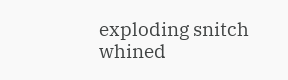exploding snitch whined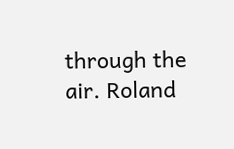through the air. Roland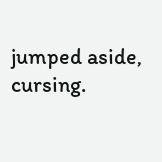jumped aside, cursing.